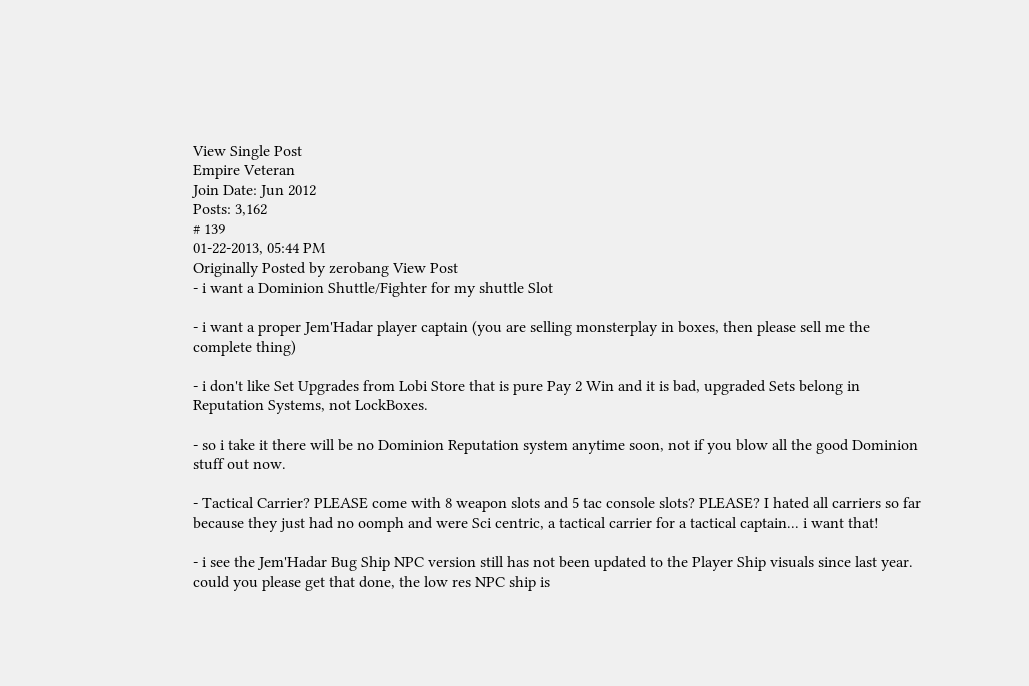View Single Post
Empire Veteran
Join Date: Jun 2012
Posts: 3,162
# 139
01-22-2013, 05:44 PM
Originally Posted by zerobang View Post
- i want a Dominion Shuttle/Fighter for my shuttle Slot

- i want a proper Jem'Hadar player captain (you are selling monsterplay in boxes, then please sell me the complete thing)

- i don't like Set Upgrades from Lobi Store that is pure Pay 2 Win and it is bad, upgraded Sets belong in Reputation Systems, not LockBoxes.

- so i take it there will be no Dominion Reputation system anytime soon, not if you blow all the good Dominion stuff out now.

- Tactical Carrier? PLEASE come with 8 weapon slots and 5 tac console slots? PLEASE? I hated all carriers so far because they just had no oomph and were Sci centric, a tactical carrier for a tactical captain... i want that!

- i see the Jem'Hadar Bug Ship NPC version still has not been updated to the Player Ship visuals since last year. could you please get that done, the low res NPC ship is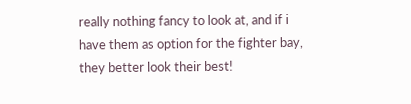really nothing fancy to look at, and if i have them as option for the fighter bay, they better look their best!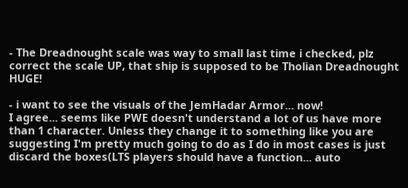- The Dreadnought scale was way to small last time i checked, plz correct the scale UP, that ship is supposed to be Tholian Dreadnought HUGE!

- i want to see the visuals of the JemHadar Armor... now!
I agree... seems like PWE doesn't understand a lot of us have more than 1 character. Unless they change it to something like you are suggesting I'm pretty much going to do as I do in most cases is just discard the boxes(LTS players should have a function... auto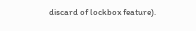discard of lockbox feature).